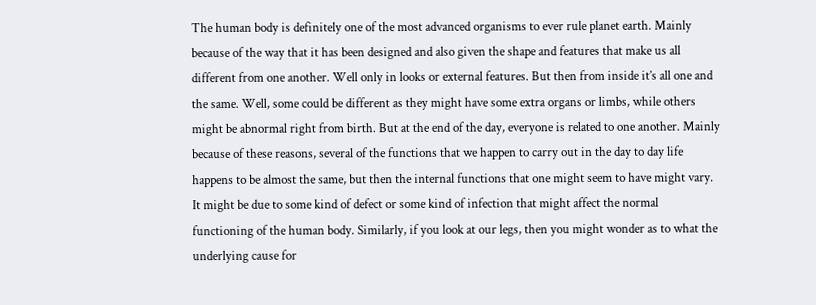The human body is definitely one of the most advanced organisms to ever rule planet earth. Mainly because of the way that it has been designed and also given the shape and features that make us all different from one another. Well only in looks or external features. But then from inside it’s all one and the same. Well, some could be different as they might have some extra organs or limbs, while others might be abnormal right from birth. But at the end of the day, everyone is related to one another. Mainly because of these reasons, several of the functions that we happen to carry out in the day to day life happens to be almost the same, but then the internal functions that one might seem to have might vary. It might be due to some kind of defect or some kind of infection that might affect the normal functioning of the human body. Similarly, if you look at our legs, then you might wonder as to what the underlying cause for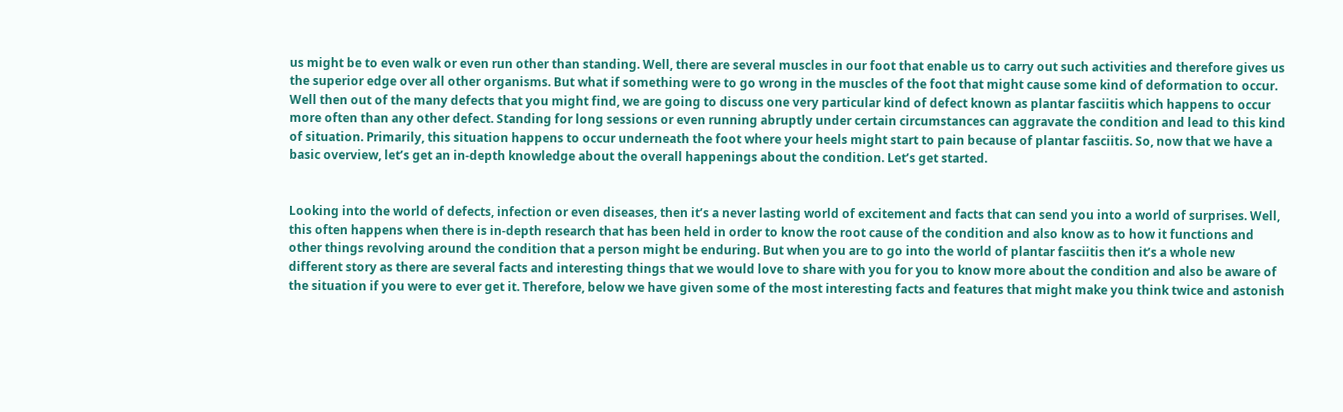us might be to even walk or even run other than standing. Well, there are several muscles in our foot that enable us to carry out such activities and therefore gives us the superior edge over all other organisms. But what if something were to go wrong in the muscles of the foot that might cause some kind of deformation to occur. Well then out of the many defects that you might find, we are going to discuss one very particular kind of defect known as plantar fasciitis which happens to occur more often than any other defect. Standing for long sessions or even running abruptly under certain circumstances can aggravate the condition and lead to this kind of situation. Primarily, this situation happens to occur underneath the foot where your heels might start to pain because of plantar fasciitis. So, now that we have a basic overview, let’s get an in-depth knowledge about the overall happenings about the condition. Let’s get started.


Looking into the world of defects, infection or even diseases, then it’s a never lasting world of excitement and facts that can send you into a world of surprises. Well, this often happens when there is in-depth research that has been held in order to know the root cause of the condition and also know as to how it functions and other things revolving around the condition that a person might be enduring. But when you are to go into the world of plantar fasciitis then it’s a whole new different story as there are several facts and interesting things that we would love to share with you for you to know more about the condition and also be aware of the situation if you were to ever get it. Therefore, below we have given some of the most interesting facts and features that might make you think twice and astonish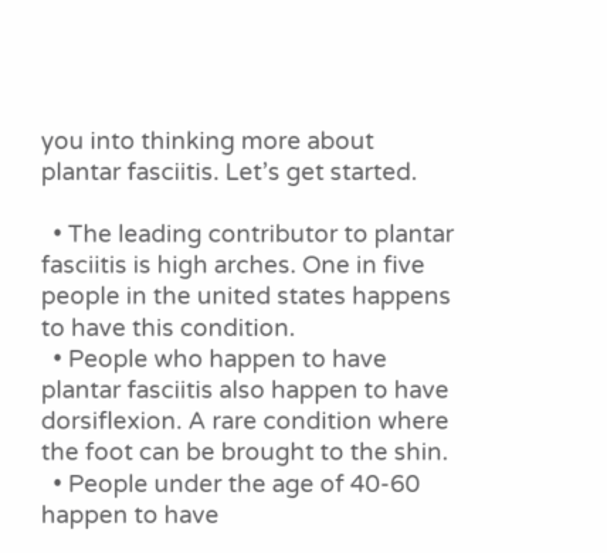you into thinking more about plantar fasciitis. Let’s get started.

  • The leading contributor to plantar fasciitis is high arches. One in five people in the united states happens to have this condition.
  • People who happen to have plantar fasciitis also happen to have dorsiflexion. A rare condition where the foot can be brought to the shin.
  • People under the age of 40-60 happen to have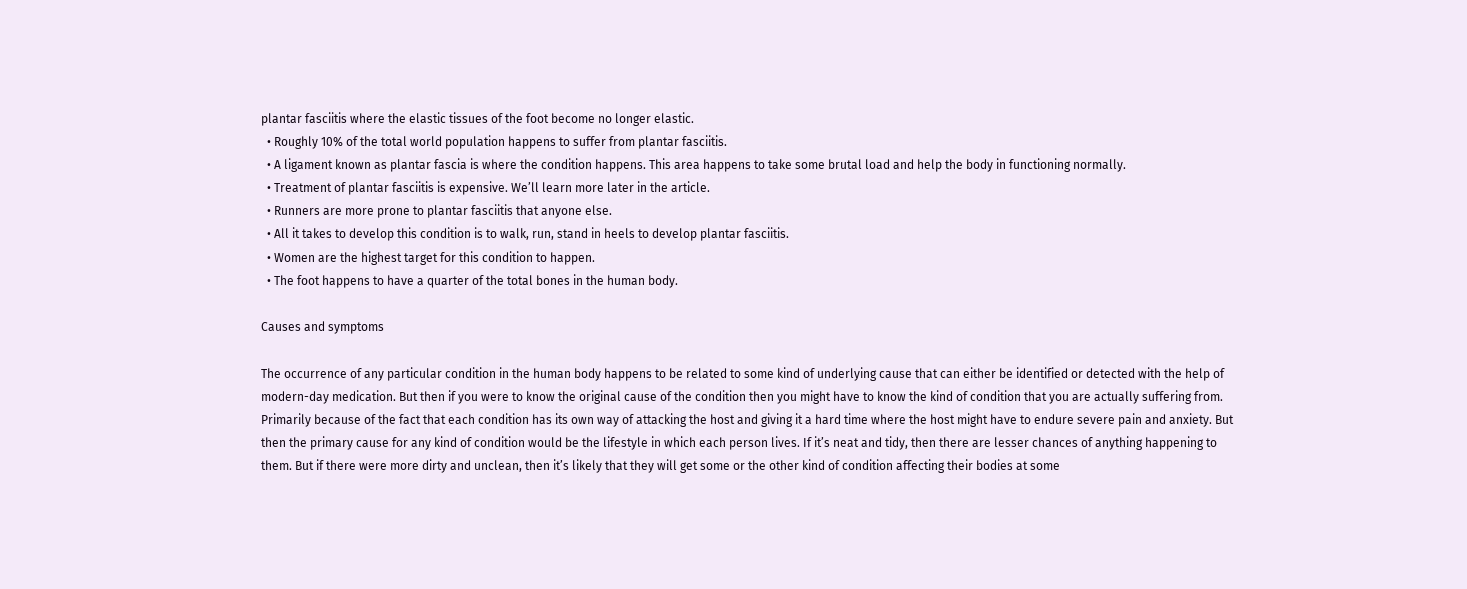plantar fasciitis where the elastic tissues of the foot become no longer elastic.
  • Roughly 10% of the total world population happens to suffer from plantar fasciitis.
  • A ligament known as plantar fascia is where the condition happens. This area happens to take some brutal load and help the body in functioning normally.
  • Treatment of plantar fasciitis is expensive. We’ll learn more later in the article.
  • Runners are more prone to plantar fasciitis that anyone else.
  • All it takes to develop this condition is to walk, run, stand in heels to develop plantar fasciitis.
  • Women are the highest target for this condition to happen.
  • The foot happens to have a quarter of the total bones in the human body.

Causes and symptoms

The occurrence of any particular condition in the human body happens to be related to some kind of underlying cause that can either be identified or detected with the help of modern-day medication. But then if you were to know the original cause of the condition then you might have to know the kind of condition that you are actually suffering from. Primarily because of the fact that each condition has its own way of attacking the host and giving it a hard time where the host might have to endure severe pain and anxiety. But then the primary cause for any kind of condition would be the lifestyle in which each person lives. If it’s neat and tidy, then there are lesser chances of anything happening to them. But if there were more dirty and unclean, then it’s likely that they will get some or the other kind of condition affecting their bodies at some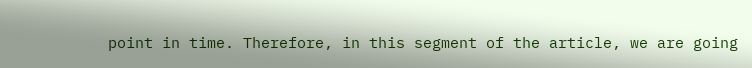point in time. Therefore, in this segment of the article, we are going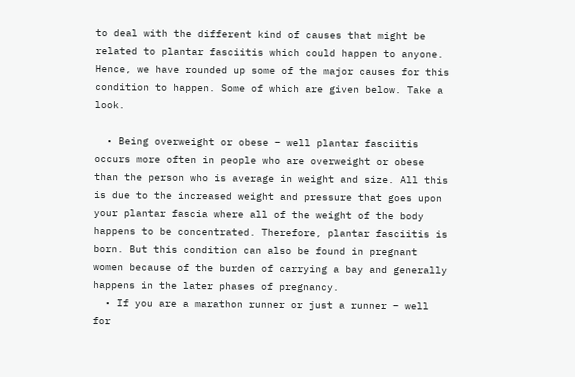to deal with the different kind of causes that might be related to plantar fasciitis which could happen to anyone. Hence, we have rounded up some of the major causes for this condition to happen. Some of which are given below. Take a look.

  • Being overweight or obese – well plantar fasciitis occurs more often in people who are overweight or obese than the person who is average in weight and size. All this is due to the increased weight and pressure that goes upon your plantar fascia where all of the weight of the body happens to be concentrated. Therefore, plantar fasciitis is born. But this condition can also be found in pregnant women because of the burden of carrying a bay and generally happens in the later phases of pregnancy.
  • If you are a marathon runner or just a runner – well for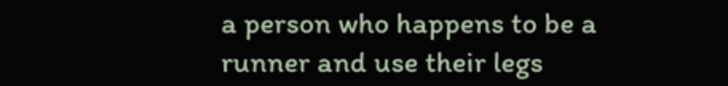a person who happens to be a runner and use their legs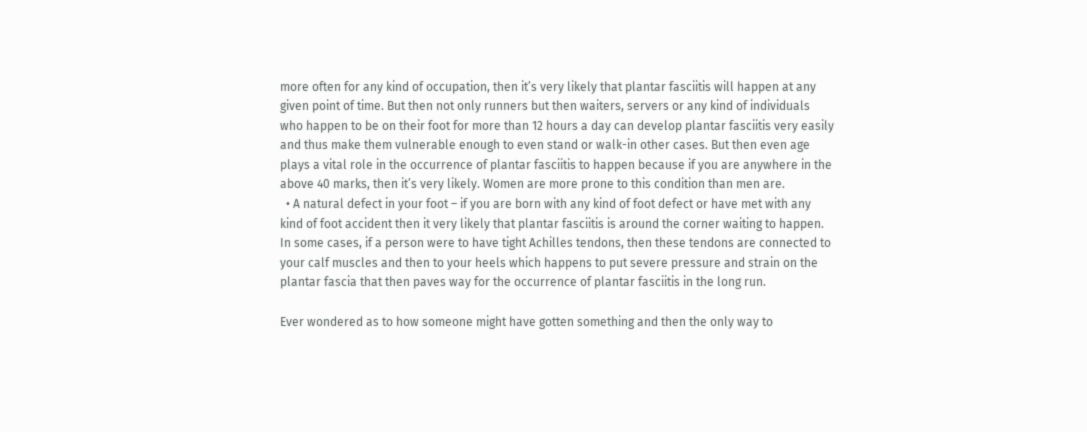more often for any kind of occupation, then it’s very likely that plantar fasciitis will happen at any given point of time. But then not only runners but then waiters, servers or any kind of individuals who happen to be on their foot for more than 12 hours a day can develop plantar fasciitis very easily and thus make them vulnerable enough to even stand or walk-in other cases. But then even age plays a vital role in the occurrence of plantar fasciitis to happen because if you are anywhere in the above 40 marks, then it’s very likely. Women are more prone to this condition than men are.
  • A natural defect in your foot – if you are born with any kind of foot defect or have met with any kind of foot accident then it very likely that plantar fasciitis is around the corner waiting to happen. In some cases, if a person were to have tight Achilles tendons, then these tendons are connected to your calf muscles and then to your heels which happens to put severe pressure and strain on the plantar fascia that then paves way for the occurrence of plantar fasciitis in the long run.

Ever wondered as to how someone might have gotten something and then the only way to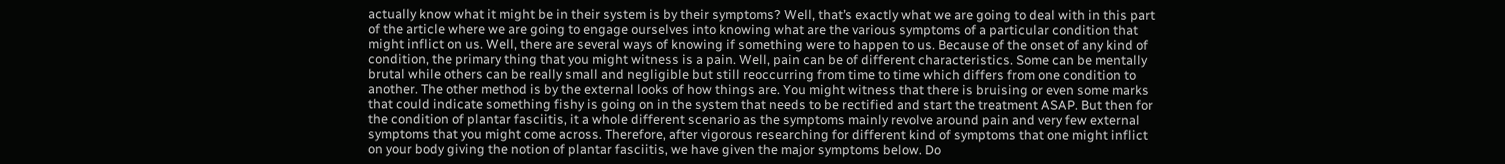actually know what it might be in their system is by their symptoms? Well, that’s exactly what we are going to deal with in this part of the article where we are going to engage ourselves into knowing what are the various symptoms of a particular condition that might inflict on us. Well, there are several ways of knowing if something were to happen to us. Because of the onset of any kind of condition, the primary thing that you might witness is a pain. Well, pain can be of different characteristics. Some can be mentally brutal while others can be really small and negligible but still reoccurring from time to time which differs from one condition to another. The other method is by the external looks of how things are. You might witness that there is bruising or even some marks that could indicate something fishy is going on in the system that needs to be rectified and start the treatment ASAP. But then for the condition of plantar fasciitis, it a whole different scenario as the symptoms mainly revolve around pain and very few external symptoms that you might come across. Therefore, after vigorous researching for different kind of symptoms that one might inflict on your body giving the notion of plantar fasciitis, we have given the major symptoms below. Do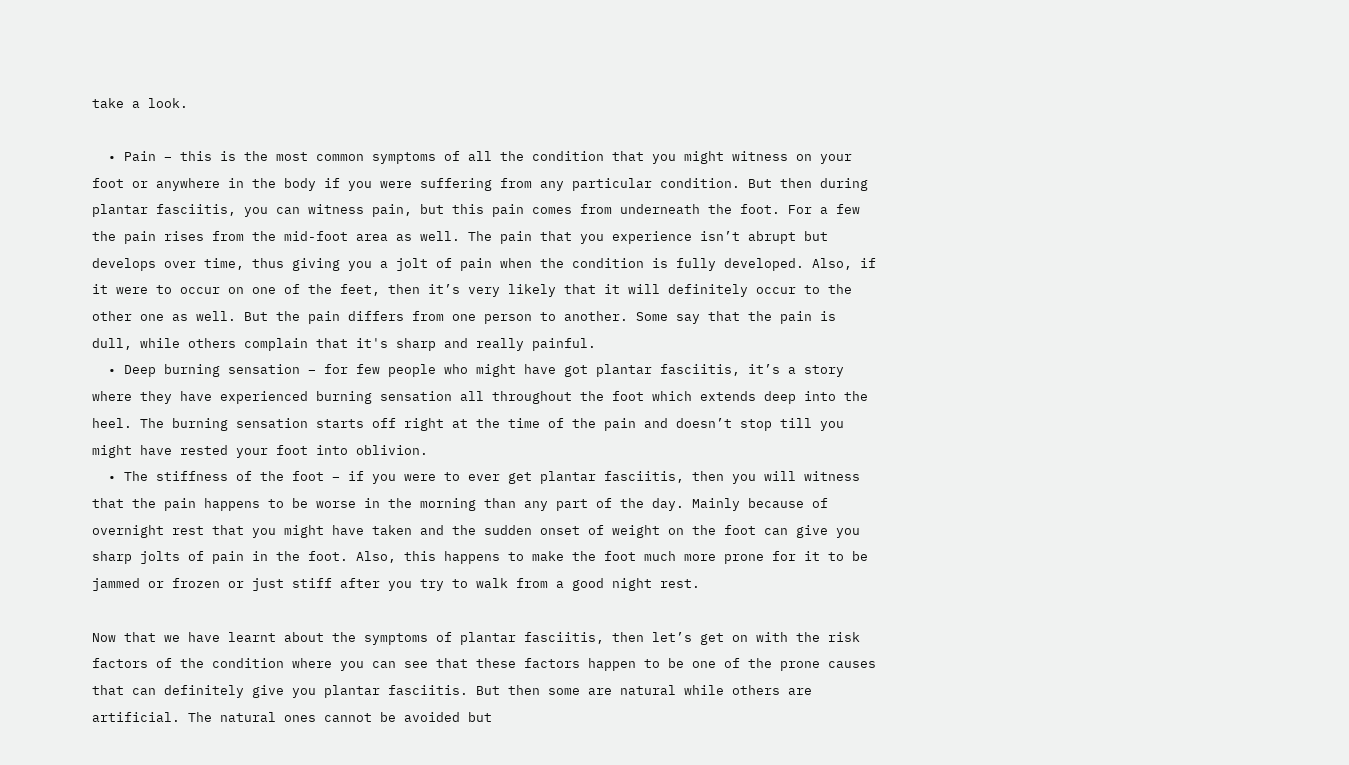take a look.

  • Pain – this is the most common symptoms of all the condition that you might witness on your foot or anywhere in the body if you were suffering from any particular condition. But then during plantar fasciitis, you can witness pain, but this pain comes from underneath the foot. For a few the pain rises from the mid-foot area as well. The pain that you experience isn’t abrupt but develops over time, thus giving you a jolt of pain when the condition is fully developed. Also, if it were to occur on one of the feet, then it’s very likely that it will definitely occur to the other one as well. But the pain differs from one person to another. Some say that the pain is dull, while others complain that it's sharp and really painful.
  • Deep burning sensation – for few people who might have got plantar fasciitis, it’s a story where they have experienced burning sensation all throughout the foot which extends deep into the heel. The burning sensation starts off right at the time of the pain and doesn’t stop till you might have rested your foot into oblivion.
  • The stiffness of the foot – if you were to ever get plantar fasciitis, then you will witness that the pain happens to be worse in the morning than any part of the day. Mainly because of overnight rest that you might have taken and the sudden onset of weight on the foot can give you sharp jolts of pain in the foot. Also, this happens to make the foot much more prone for it to be jammed or frozen or just stiff after you try to walk from a good night rest.

Now that we have learnt about the symptoms of plantar fasciitis, then let’s get on with the risk factors of the condition where you can see that these factors happen to be one of the prone causes that can definitely give you plantar fasciitis. But then some are natural while others are artificial. The natural ones cannot be avoided but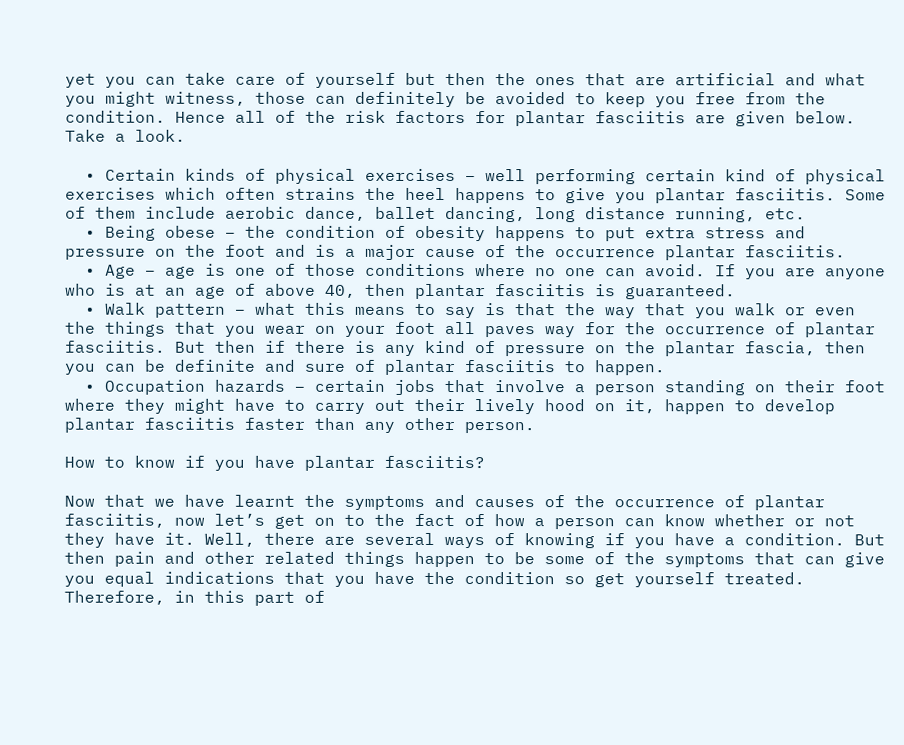yet you can take care of yourself but then the ones that are artificial and what you might witness, those can definitely be avoided to keep you free from the condition. Hence all of the risk factors for plantar fasciitis are given below. Take a look.

  • Certain kinds of physical exercises – well performing certain kind of physical exercises which often strains the heel happens to give you plantar fasciitis. Some of them include aerobic dance, ballet dancing, long distance running, etc.
  • Being obese – the condition of obesity happens to put extra stress and pressure on the foot and is a major cause of the occurrence plantar fasciitis.
  • Age – age is one of those conditions where no one can avoid. If you are anyone who is at an age of above 40, then plantar fasciitis is guaranteed.
  • Walk pattern – what this means to say is that the way that you walk or even the things that you wear on your foot all paves way for the occurrence of plantar fasciitis. But then if there is any kind of pressure on the plantar fascia, then you can be definite and sure of plantar fasciitis to happen.
  • Occupation hazards – certain jobs that involve a person standing on their foot where they might have to carry out their lively hood on it, happen to develop plantar fasciitis faster than any other person.

How to know if you have plantar fasciitis?

Now that we have learnt the symptoms and causes of the occurrence of plantar fasciitis, now let’s get on to the fact of how a person can know whether or not they have it. Well, there are several ways of knowing if you have a condition. But then pain and other related things happen to be some of the symptoms that can give you equal indications that you have the condition so get yourself treated. Therefore, in this part of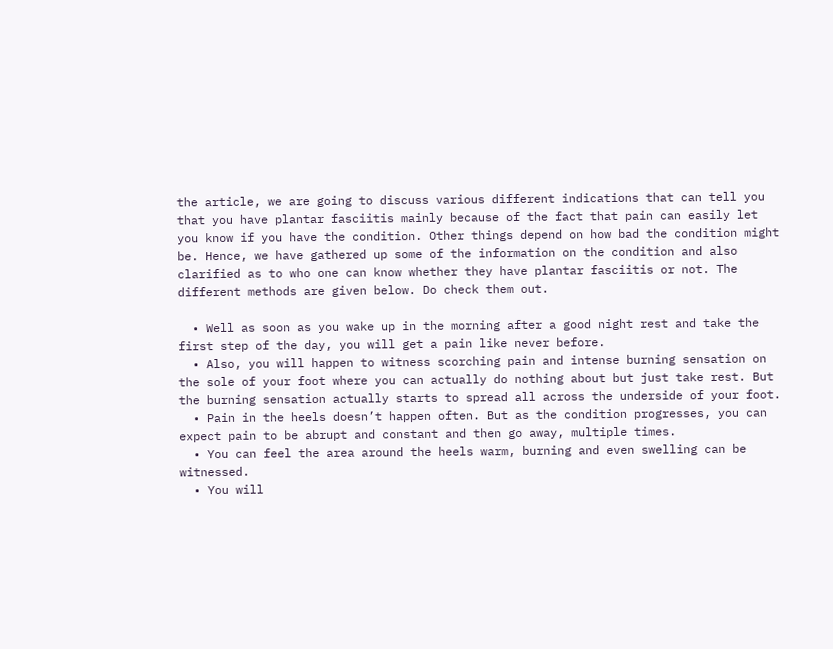the article, we are going to discuss various different indications that can tell you that you have plantar fasciitis mainly because of the fact that pain can easily let you know if you have the condition. Other things depend on how bad the condition might be. Hence, we have gathered up some of the information on the condition and also clarified as to who one can know whether they have plantar fasciitis or not. The different methods are given below. Do check them out.

  • Well as soon as you wake up in the morning after a good night rest and take the first step of the day, you will get a pain like never before.
  • Also, you will happen to witness scorching pain and intense burning sensation on the sole of your foot where you can actually do nothing about but just take rest. But the burning sensation actually starts to spread all across the underside of your foot.
  • Pain in the heels doesn’t happen often. But as the condition progresses, you can expect pain to be abrupt and constant and then go away, multiple times.
  • You can feel the area around the heels warm, burning and even swelling can be witnessed.
  • You will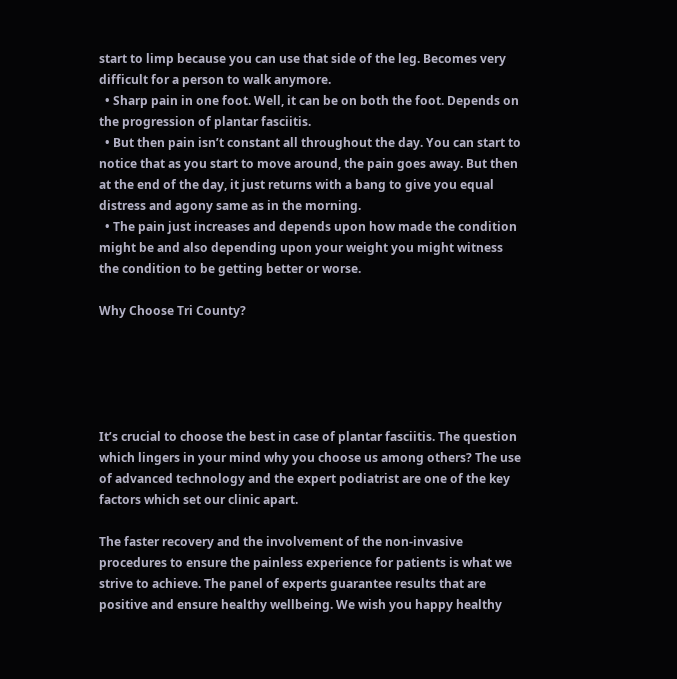start to limp because you can use that side of the leg. Becomes very difficult for a person to walk anymore.
  • Sharp pain in one foot. Well, it can be on both the foot. Depends on the progression of plantar fasciitis.
  • But then pain isn’t constant all throughout the day. You can start to notice that as you start to move around, the pain goes away. But then at the end of the day, it just returns with a bang to give you equal distress and agony same as in the morning.
  • The pain just increases and depends upon how made the condition might be and also depending upon your weight you might witness the condition to be getting better or worse.

Why Choose Tri County?





It’s crucial to choose the best in case of plantar fasciitis. The question which lingers in your mind why you choose us among others? The use of advanced technology and the expert podiatrist are one of the key factors which set our clinic apart.

The faster recovery and the involvement of the non-invasive procedures to ensure the painless experience for patients is what we strive to achieve. The panel of experts guarantee results that are positive and ensure healthy wellbeing. We wish you happy healthy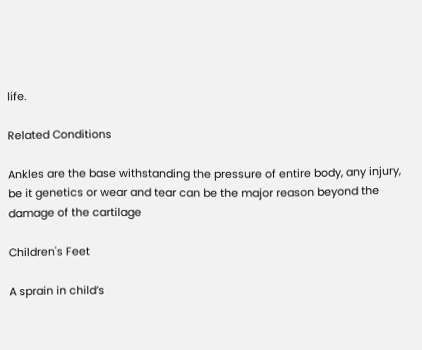life.

Related Conditions

Ankles are the base withstanding the pressure of entire body, any injury, be it genetics or wear and tear can be the major reason beyond the damage of the cartilage

Children's Feet

A sprain in child’s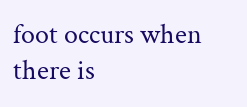foot occurs when there is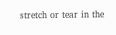stretch or tear in the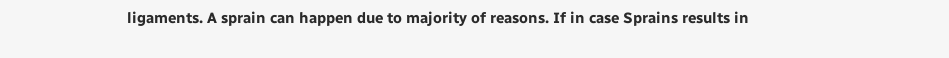ligaments. A sprain can happen due to majority of reasons. If in case Sprains results in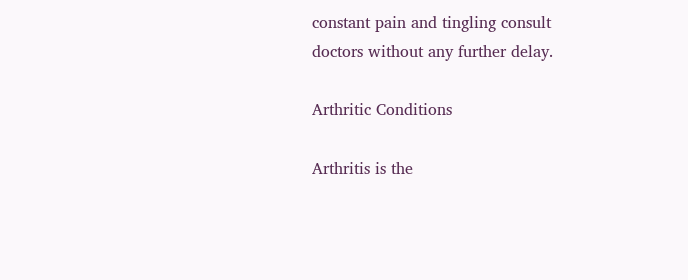constant pain and tingling consult doctors without any further delay.

Arthritic Conditions

Arthritis is the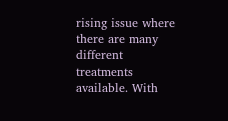rising issue where there are many different treatments available. With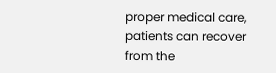proper medical care, patients can recover from the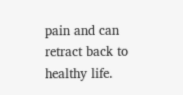pain and can retract back to healthy life.